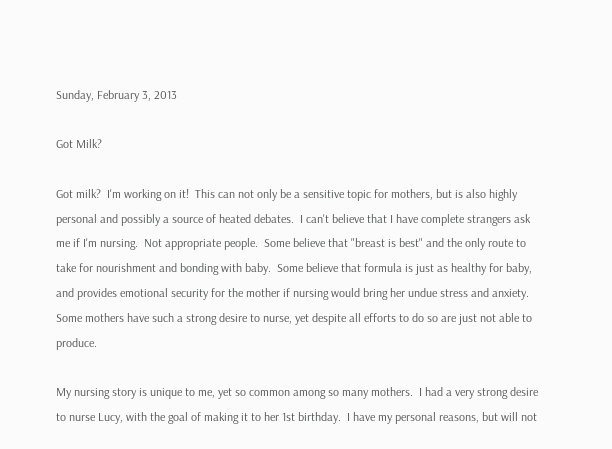Sunday, February 3, 2013

Got Milk?

Got milk?  I'm working on it!  This can not only be a sensitive topic for mothers, but is also highly personal and possibly a source of heated debates.  I can't believe that I have complete strangers ask me if I'm nursing.  Not appropriate people.  Some believe that "breast is best" and the only route to take for nourishment and bonding with baby.  Some believe that formula is just as healthy for baby, and provides emotional security for the mother if nursing would bring her undue stress and anxiety.  Some mothers have such a strong desire to nurse, yet despite all efforts to do so are just not able to produce.

My nursing story is unique to me, yet so common among so many mothers.  I had a very strong desire to nurse Lucy, with the goal of making it to her 1st birthday.  I have my personal reasons, but will not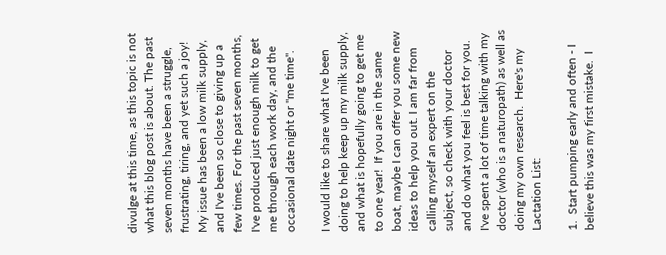divulge at this time, as this topic is not what this blog post is about. The past seven months have been a struggle, frustrating, tiring, and yet such a joy!  My issue has been a low milk supply, and I've been so close to giving up a few times. For the past seven months, I've produced just enough milk to get me through each work day, and the occasional date night or "me time".

I would like to share what I've been doing to help keep up my milk supply, and what is hopefully going to get me to one year!  If you are in the same boat, maybe I can offer you some new ideas to help you out. I am far from calling myself an expert on the subject, so check with your doctor and do what you feel is best for you.  I've spent a lot of time talking with my doctor (who is a naturopath) as well as doing my own research.  Here's my Lactation List:

1.  Start pumping early and often - I believe this was my first mistake.  I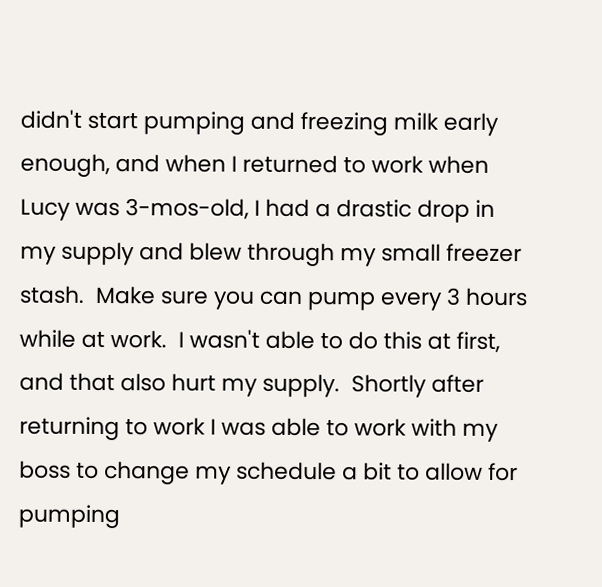didn't start pumping and freezing milk early enough, and when I returned to work when Lucy was 3-mos-old, I had a drastic drop in my supply and blew through my small freezer stash.  Make sure you can pump every 3 hours while at work.  I wasn't able to do this at first, and that also hurt my supply.  Shortly after returning to work I was able to work with my boss to change my schedule a bit to allow for pumping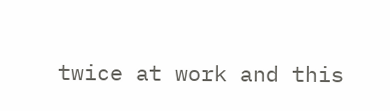twice at work and this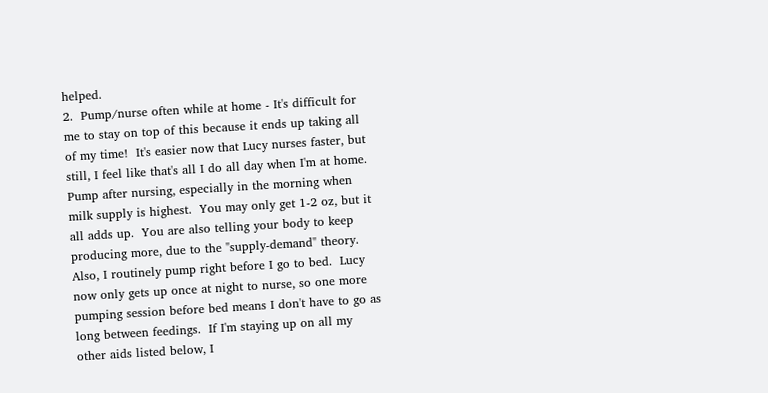helped.
2.  Pump/nurse often while at home - It's difficult for me to stay on top of this because it ends up taking all of my time!  It's easier now that Lucy nurses faster, but still, I feel like that's all I do all day when I'm at home.  Pump after nursing, especially in the morning when milk supply is highest.  You may only get 1-2 oz, but it all adds up.  You are also telling your body to keep producing more, due to the "supply-demand" theory.  Also, I routinely pump right before I go to bed.  Lucy now only gets up once at night to nurse, so one more pumping session before bed means I don't have to go as long between feedings.  If I'm staying up on all my other aids listed below, I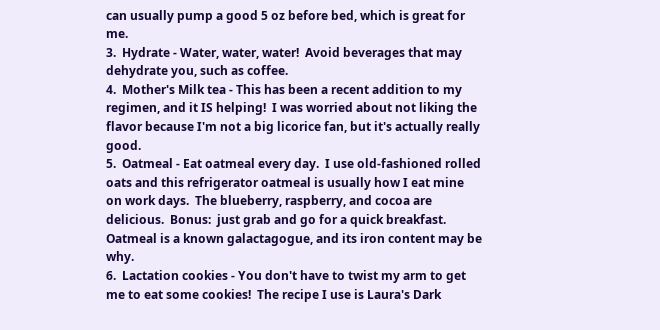can usually pump a good 5 oz before bed, which is great for me.
3.  Hydrate - Water, water, water!  Avoid beverages that may dehydrate you, such as coffee.
4.  Mother's Milk tea - This has been a recent addition to my regimen, and it IS helping!  I was worried about not liking the flavor because I'm not a big licorice fan, but it's actually really good.
5.  Oatmeal - Eat oatmeal every day.  I use old-fashioned rolled oats and this refrigerator oatmeal is usually how I eat mine on work days.  The blueberry, raspberry, and cocoa are delicious.  Bonus:  just grab and go for a quick breakfast. Oatmeal is a known galactagogue, and its iron content may be why.
6.  Lactation cookies - You don't have to twist my arm to get me to eat some cookies!  The recipe I use is Laura's Dark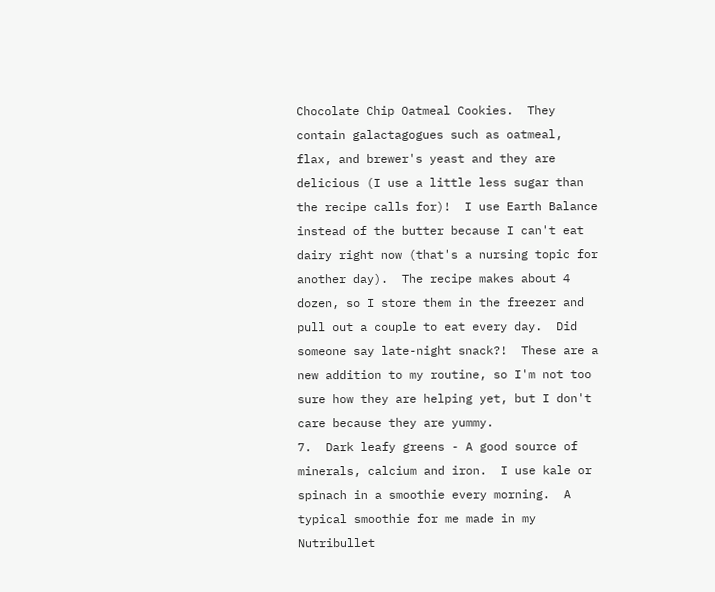Chocolate Chip Oatmeal Cookies.  They contain galactagogues such as oatmeal, flax, and brewer's yeast and they are delicious (I use a little less sugar than the recipe calls for)!  I use Earth Balance instead of the butter because I can't eat dairy right now (that's a nursing topic for another day).  The recipe makes about 4 dozen, so I store them in the freezer and pull out a couple to eat every day.  Did someone say late-night snack?!  These are a new addition to my routine, so I'm not too sure how they are helping yet, but I don't care because they are yummy.
7.  Dark leafy greens - A good source of minerals, calcium and iron.  I use kale or spinach in a smoothie every morning.  A typical smoothie for me made in my Nutribullet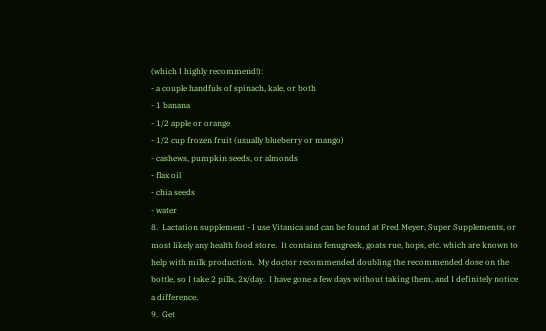(which I highly recommend!):
- a couple handfuls of spinach, kale, or both
- 1 banana
- 1/2 apple or orange
- 1/2 cup frozen fruit (usually blueberry or mango)
- cashews, pumpkin seeds, or almonds
- flax oil
- chia seeds
- water
8.  Lactation supplement - I use Vitanica and can be found at Fred Meyer, Super Supplements, or most likely any health food store.  It contains fenugreek, goats rue, hops, etc. which are known to help with milk production.  My doctor recommended doubling the recommended dose on the bottle, so I take 2 pills, 2x/day.  I have gone a few days without taking them, and I definitely notice a difference.
9.  Get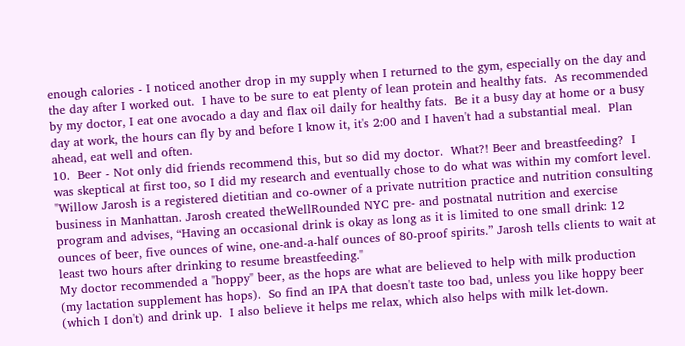enough calories - I noticed another drop in my supply when I returned to the gym, especially on the day and the day after I worked out.  I have to be sure to eat plenty of lean protein and healthy fats.  As recommended by my doctor, I eat one avocado a day and flax oil daily for healthy fats.  Be it a busy day at home or a busy day at work, the hours can fly by and before I know it, it's 2:00 and I haven't had a substantial meal.  Plan ahead, eat well and often.
10.  Beer - Not only did friends recommend this, but so did my doctor.  What?! Beer and breastfeeding?  I was skeptical at first too, so I did my research and eventually chose to do what was within my comfort level.
"Willow Jarosh is a registered dietitian and co-owner of a private nutrition practice and nutrition consulting business in Manhattan. Jarosh created theWellRounded NYC pre- and postnatal nutrition and exercise program and advises, “Having an occasional drink is okay as long as it is limited to one small drink: 12 ounces of beer, five ounces of wine, one-and-a-half ounces of 80-proof spirits.” Jarosh tells clients to wait at least two hours after drinking to resume breastfeeding."
My doctor recommended a "hoppy" beer, as the hops are what are believed to help with milk production (my lactation supplement has hops).  So find an IPA that doesn't taste too bad, unless you like hoppy beer (which I don't) and drink up.  I also believe it helps me relax, which also helps with milk let-down.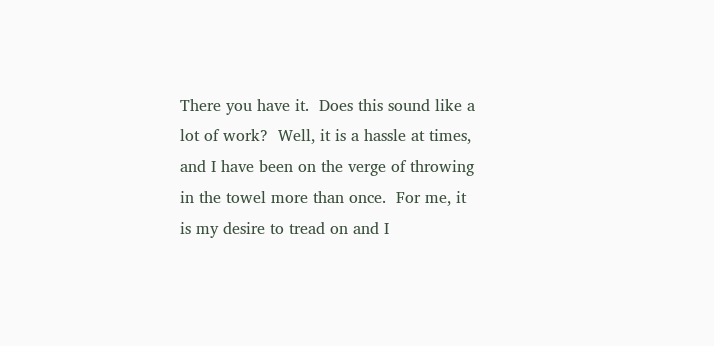There you have it.  Does this sound like a lot of work?  Well, it is a hassle at times, and I have been on the verge of throwing in the towel more than once.  For me, it is my desire to tread on and I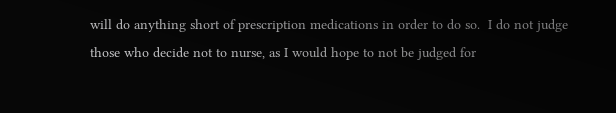will do anything short of prescription medications in order to do so.  I do not judge those who decide not to nurse, as I would hope to not be judged for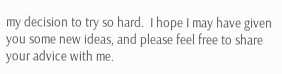my decision to try so hard.  I hope I may have given you some new ideas, and please feel free to share your advice with me.